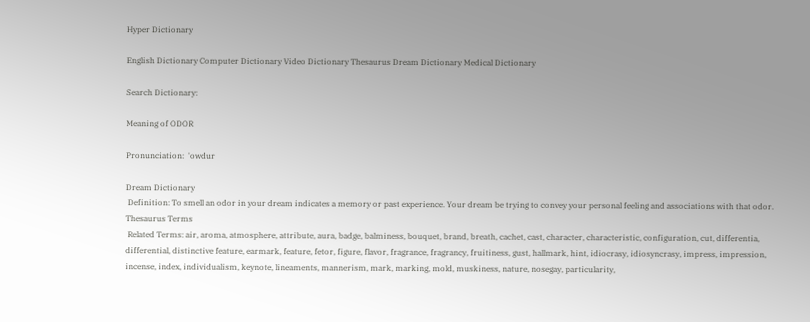Hyper Dictionary

English Dictionary Computer Dictionary Video Dictionary Thesaurus Dream Dictionary Medical Dictionary

Search Dictionary:

Meaning of ODOR

Pronunciation:  'owdur

Dream Dictionary
 Definition: To smell an odor in your dream indicates a memory or past experience. Your dream be trying to convey your personal feeling and associations with that odor.
Thesaurus Terms
 Related Terms: air, aroma, atmosphere, attribute, aura, badge, balminess, bouquet, brand, breath, cachet, cast, character, characteristic, configuration, cut, differentia, differential, distinctive feature, earmark, feature, fetor, figure, flavor, fragrance, fragrancy, fruitiness, gust, hallmark, hint, idiocrasy, idiosyncrasy, impress, impression, incense, index, individualism, keynote, lineaments, mannerism, mark, marking, mold, muskiness, nature, nosegay, particularity,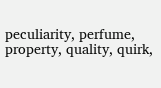peculiarity, perfume, property, quality, quirk,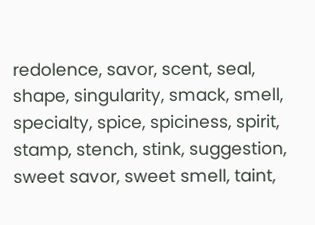redolence, savor, scent, seal, shape, singularity, smack, smell, specialty, spice, spiciness, spirit, stamp, stench, stink, suggestion, sweet savor, sweet smell, taint,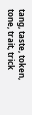tang, taste, token, tone, trait, trick